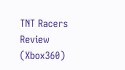TNT Racers Review (Xbox360)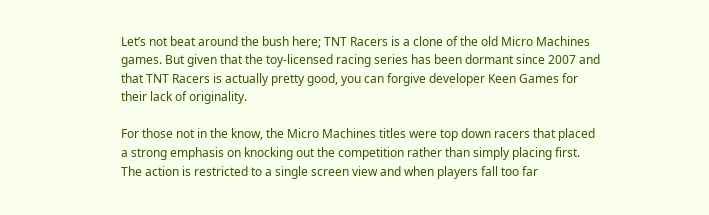Let’s not beat around the bush here; TNT Racers is a clone of the old Micro Machines games. But given that the toy-licensed racing series has been dormant since 2007 and that TNT Racers is actually pretty good, you can forgive developer Keen Games for their lack of originality.

For those not in the know, the Micro Machines titles were top down racers that placed a strong emphasis on knocking out the competition rather than simply placing first. The action is restricted to a single screen view and when players fall too far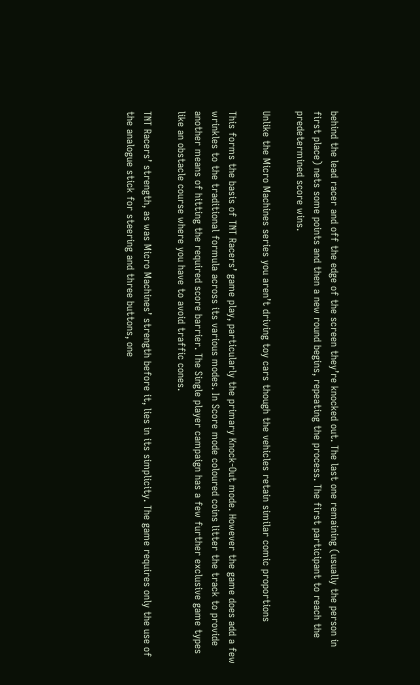behind the lead racer and off the edge of the screen they’re knocked out. The last one remaining (usually the person in first place) nets some points and then a new round begins, repeating the process. The first participant to reach the predetermined score wins.

Unlike the Micro Machines series you aren’t driving toy cars though the vehicles retain similar comic proportions

This forms the basis of TNT Racers’ game play, particularly the primary Knock-Out mode. However the game does add a few wrinkles to the traditional formula across its various modes. In Score mode coloured coins litter the track to provide another means of hitting the required score barrier. The Single player campaign has a few further exclusive game types like an obstacle course where you have to avoid traffic cones.

TNT Racers’ strength, as was Micro Machines’ strength before it, lies in its simplicity. The game requires only the use of the analogue stick for steering and three buttons, one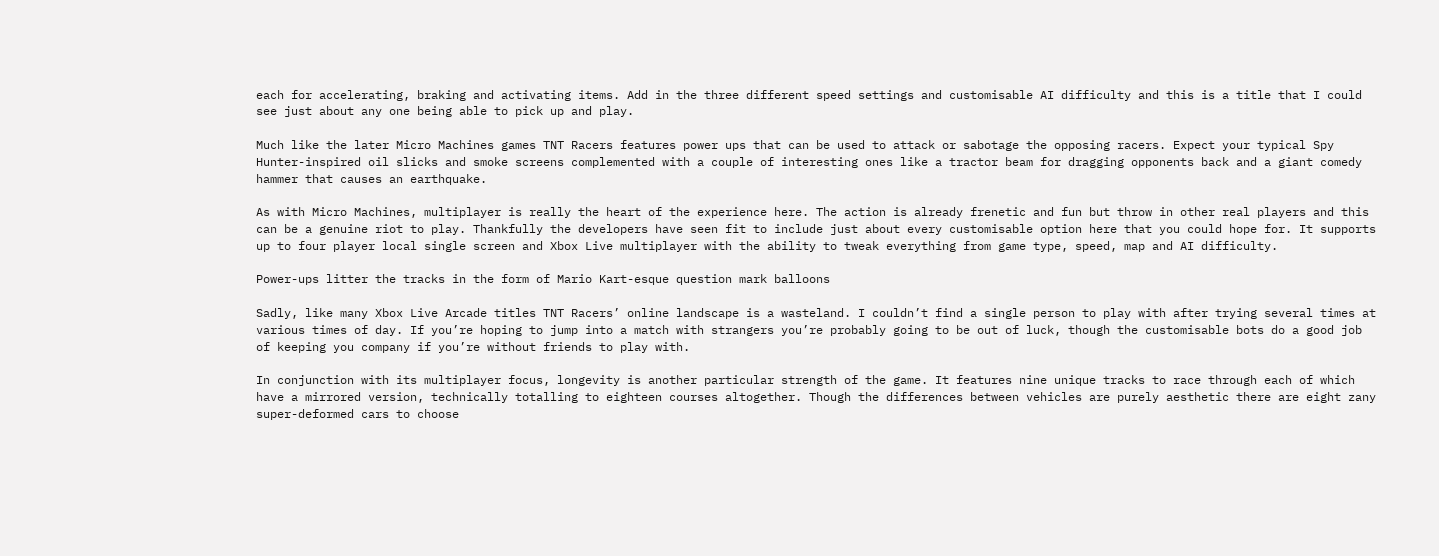each for accelerating, braking and activating items. Add in the three different speed settings and customisable AI difficulty and this is a title that I could see just about any one being able to pick up and play.

Much like the later Micro Machines games TNT Racers features power ups that can be used to attack or sabotage the opposing racers. Expect your typical Spy Hunter-inspired oil slicks and smoke screens complemented with a couple of interesting ones like a tractor beam for dragging opponents back and a giant comedy hammer that causes an earthquake.

As with Micro Machines, multiplayer is really the heart of the experience here. The action is already frenetic and fun but throw in other real players and this can be a genuine riot to play. Thankfully the developers have seen fit to include just about every customisable option here that you could hope for. It supports up to four player local single screen and Xbox Live multiplayer with the ability to tweak everything from game type, speed, map and AI difficulty.

Power-ups litter the tracks in the form of Mario Kart-esque question mark balloons

Sadly, like many Xbox Live Arcade titles TNT Racers’ online landscape is a wasteland. I couldn’t find a single person to play with after trying several times at various times of day. If you’re hoping to jump into a match with strangers you’re probably going to be out of luck, though the customisable bots do a good job of keeping you company if you’re without friends to play with.

In conjunction with its multiplayer focus, longevity is another particular strength of the game. It features nine unique tracks to race through each of which have a mirrored version, technically totalling to eighteen courses altogether. Though the differences between vehicles are purely aesthetic there are eight zany super-deformed cars to choose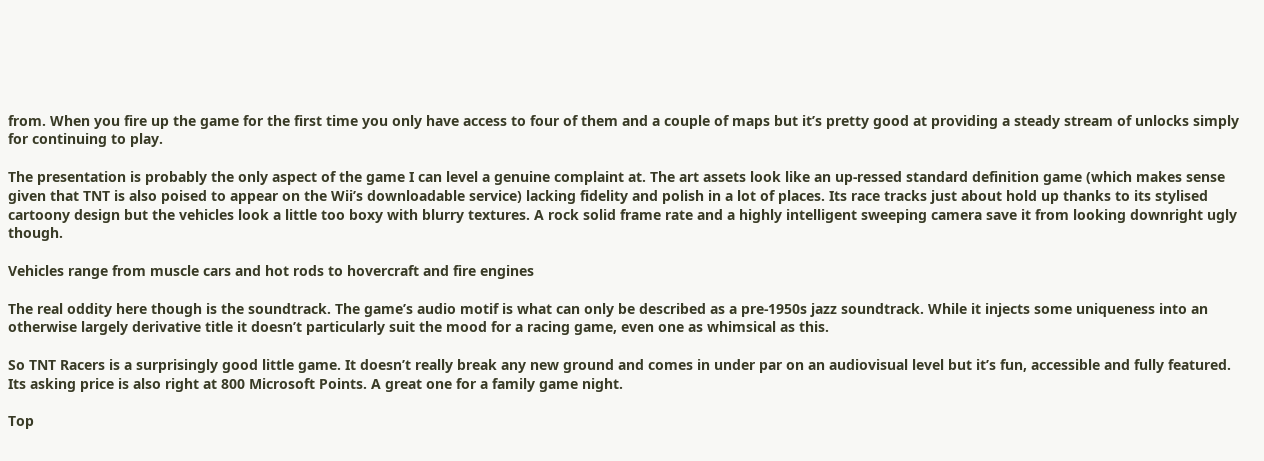from. When you fire up the game for the first time you only have access to four of them and a couple of maps but it’s pretty good at providing a steady stream of unlocks simply for continuing to play.

The presentation is probably the only aspect of the game I can level a genuine complaint at. The art assets look like an up-ressed standard definition game (which makes sense given that TNT is also poised to appear on the Wii’s downloadable service) lacking fidelity and polish in a lot of places. Its race tracks just about hold up thanks to its stylised cartoony design but the vehicles look a little too boxy with blurry textures. A rock solid frame rate and a highly intelligent sweeping camera save it from looking downright ugly though.

Vehicles range from muscle cars and hot rods to hovercraft and fire engines

The real oddity here though is the soundtrack. The game’s audio motif is what can only be described as a pre-1950s jazz soundtrack. While it injects some uniqueness into an otherwise largely derivative title it doesn’t particularly suit the mood for a racing game, even one as whimsical as this.

So TNT Racers is a surprisingly good little game. It doesn’t really break any new ground and comes in under par on an audiovisual level but it’s fun, accessible and fully featured. Its asking price is also right at 800 Microsoft Points. A great one for a family game night.

Top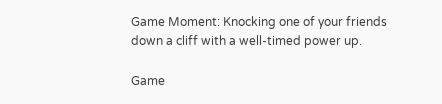Game Moment: Knocking one of your friends down a cliff with a well-timed power up.

Game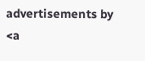advertisements by <a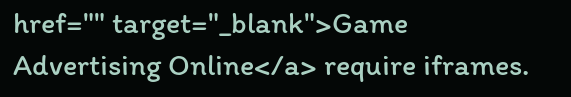href="" target="_blank">Game Advertising Online</a> require iframes.